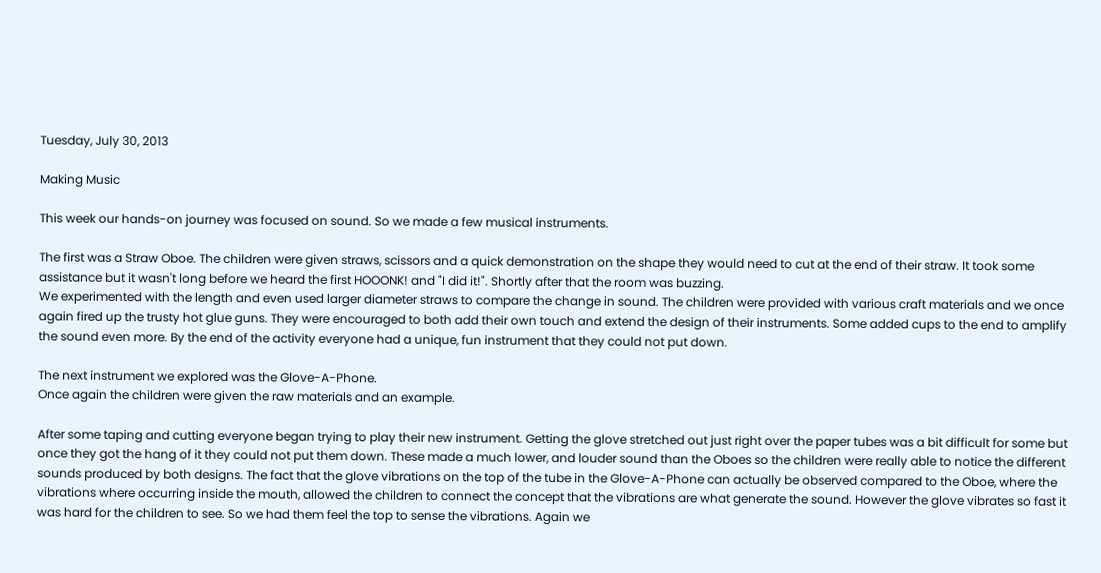Tuesday, July 30, 2013

Making Music

This week our hands-on journey was focused on sound. So we made a few musical instruments.

The first was a Straw Oboe. The children were given straws, scissors and a quick demonstration on the shape they would need to cut at the end of their straw. It took some assistance but it wasn't long before we heard the first HOOONK! and "I did it!". Shortly after that the room was buzzing.
We experimented with the length and even used larger diameter straws to compare the change in sound. The children were provided with various craft materials and we once again fired up the trusty hot glue guns. They were encouraged to both add their own touch and extend the design of their instruments. Some added cups to the end to amplify the sound even more. By the end of the activity everyone had a unique, fun instrument that they could not put down.

The next instrument we explored was the Glove-A-Phone.
Once again the children were given the raw materials and an example.

After some taping and cutting everyone began trying to play their new instrument. Getting the glove stretched out just right over the paper tubes was a bit difficult for some but once they got the hang of it they could not put them down. These made a much lower, and louder sound than the Oboes so the children were really able to notice the different sounds produced by both designs. The fact that the glove vibrations on the top of the tube in the Glove-A-Phone can actually be observed compared to the Oboe, where the vibrations where occurring inside the mouth, allowed the children to connect the concept that the vibrations are what generate the sound. However the glove vibrates so fast it was hard for the children to see. So we had them feel the top to sense the vibrations. Again we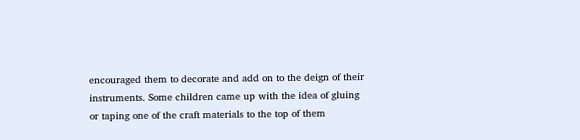encouraged them to decorate and add on to the deign of their instruments. Some children came up with the idea of gluing or taping one of the craft materials to the top of them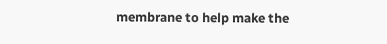membrane to help make the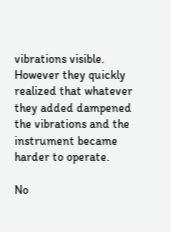vibrations visible. However they quickly realized that whatever they added dampened the vibrations and the instrument became harder to operate.

No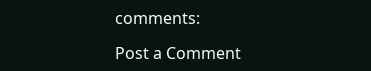comments:

Post a Comment